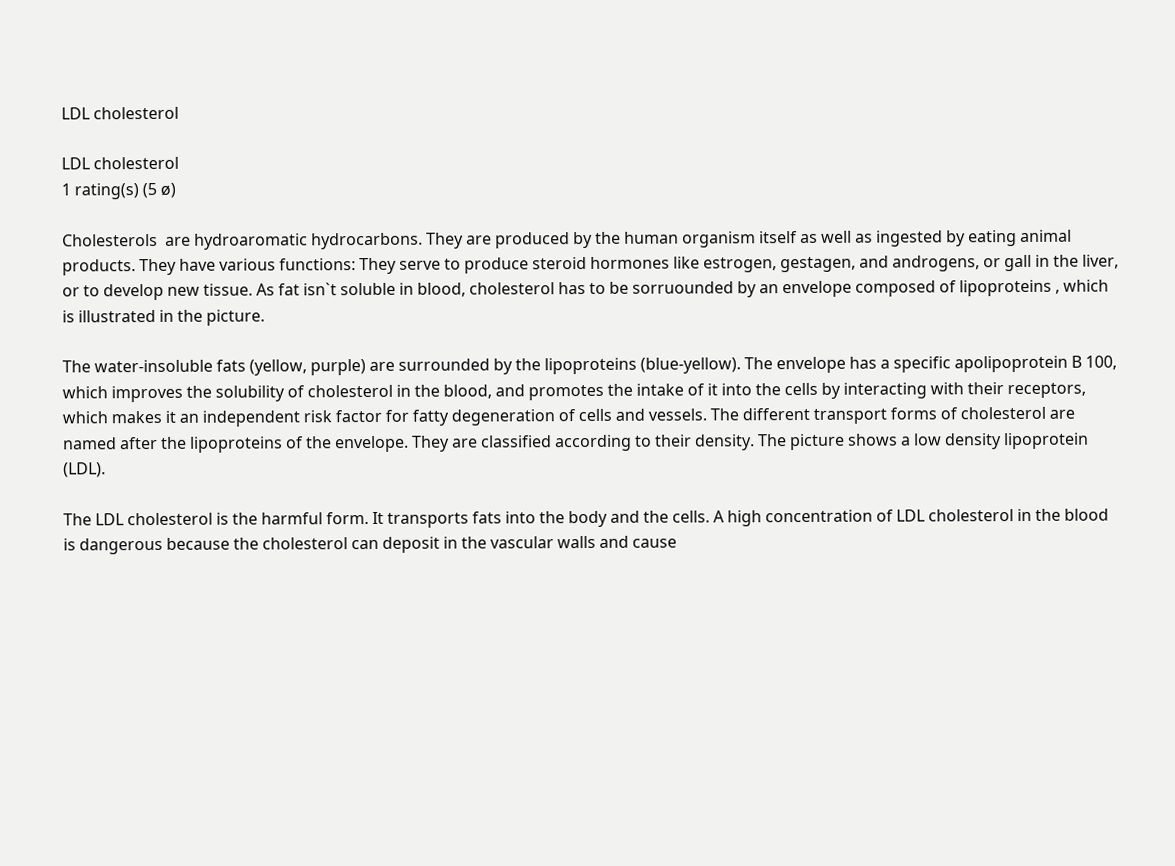LDL cholesterol

LDL cholesterol
1 rating(s) (5 ø)

Cholesterols  are hydroaromatic hydrocarbons. They are produced by the human organism itself as well as ingested by eating animal products. They have various functions: They serve to produce steroid hormones like estrogen, gestagen, and androgens, or gall in the liver, or to develop new tissue. As fat isn`t soluble in blood, cholesterol has to be sorruounded by an envelope composed of lipoproteins , which is illustrated in the picture.

The water-insoluble fats (yellow, purple) are surrounded by the lipoproteins (blue-yellow). The envelope has a specific apolipoprotein B 100, which improves the solubility of cholesterol in the blood, and promotes the intake of it into the cells by interacting with their receptors, which makes it an independent risk factor for fatty degeneration of cells and vessels. The different transport forms of cholesterol are named after the lipoproteins of the envelope. They are classified according to their density. The picture shows a low density lipoprotein (LDL).

The LDL cholesterol is the harmful form. It transports fats into the body and the cells. A high concentration of LDL cholesterol in the blood is dangerous because the cholesterol can deposit in the vascular walls and cause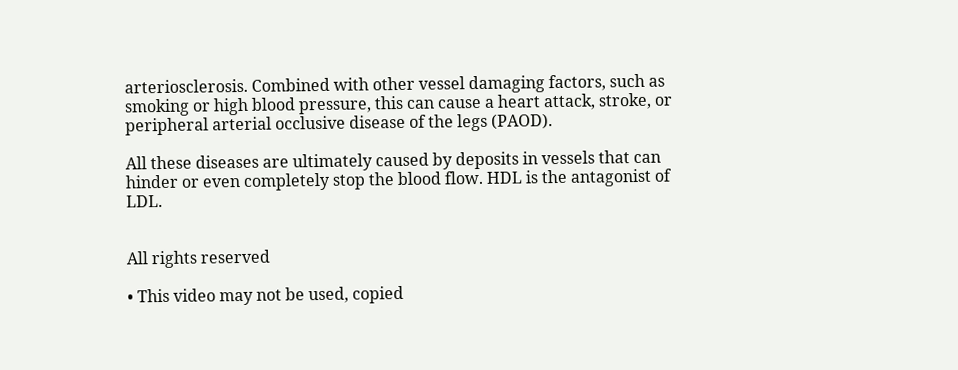arteriosclerosis. Combined with other vessel damaging factors, such as smoking or high blood pressure, this can cause a heart attack, stroke, or peripheral arterial occlusive disease of the legs (PAOD).

All these diseases are ultimately caused by deposits in vessels that can hinder or even completely stop the blood flow. HDL is the antagonist of LDL.


All rights reserved

• This video may not be used, copied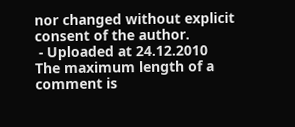nor changed without explicit consent of the author.
 - Uploaded at 24.12.2010
The maximum length of a comment is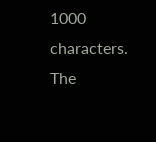1000 characters.
The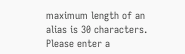maximum length of an alias is 30 characters.
Please enter a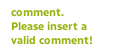comment.
Please insert a valid comment!